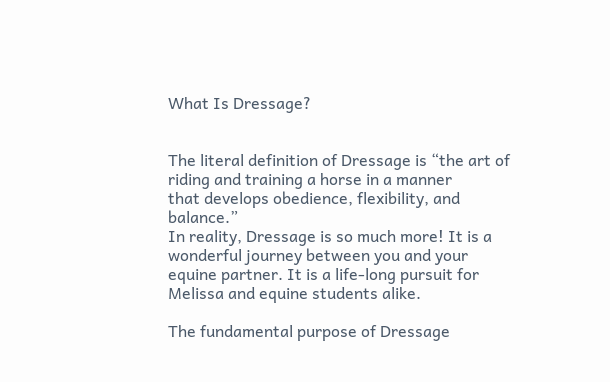What Is Dressage?


The literal definition of Dressage is “the art of riding and training a horse in a manner
that develops obedience, flexibility, and balance.”
In reality, Dressage is so much more! It is a wonderful journey between you and your equine partner. It is a life-long pursuit for Melissa and equine students alike.

The fundamental purpose of Dressage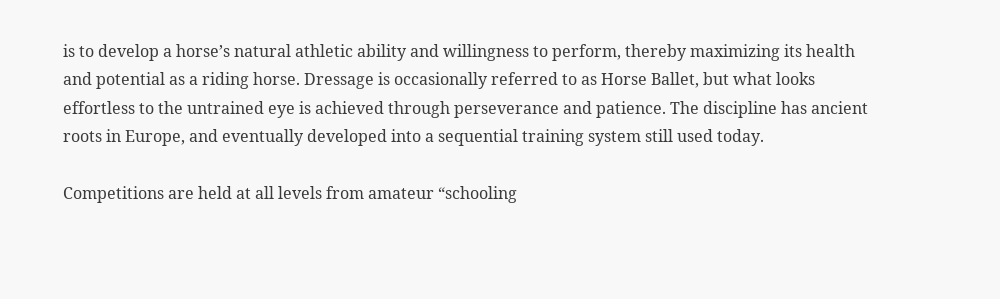is to develop a horse’s natural athletic ability and willingness to perform, thereby maximizing its health and potential as a riding horse. Dressage is occasionally referred to as Horse Ballet, but what looks effortless to the untrained eye is achieved through perseverance and patience. The discipline has ancient roots in Europe, and eventually developed into a sequential training system still used today.

Competitions are held at all levels from amateur “schooling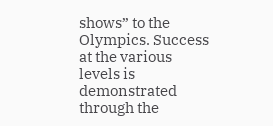shows” to the Olympics. Success at the various levels is demonstrated through the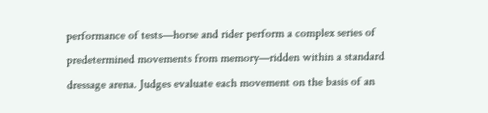performance of tests—horse and rider perform a complex series of predetermined movements from memory—ridden within a standard dressage arena. Judges evaluate each movement on the basis of an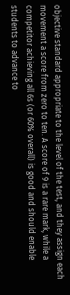objective standard appropriate to the level of the test, and they assign each movement a score from zero to ten. A score of 9 is a rare mark, while a competitor achieving all 6s (or 60% overall) is good and should enable students to advance to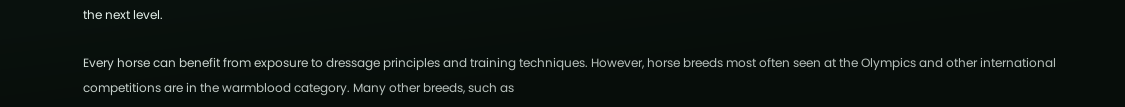the next level.

Every horse can benefit from exposure to dressage principles and training techniques. However, horse breeds most often seen at the Olympics and other international competitions are in the warmblood category. Many other breeds, such as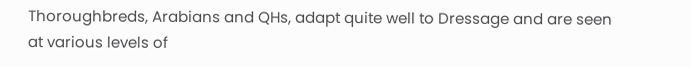Thoroughbreds, Arabians and QHs, adapt quite well to Dressage and are seen at various levels of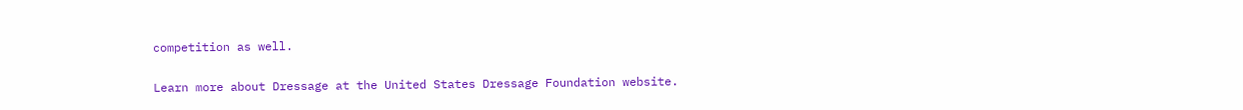competition as well.

Learn more about Dressage at the United States Dressage Foundation website.